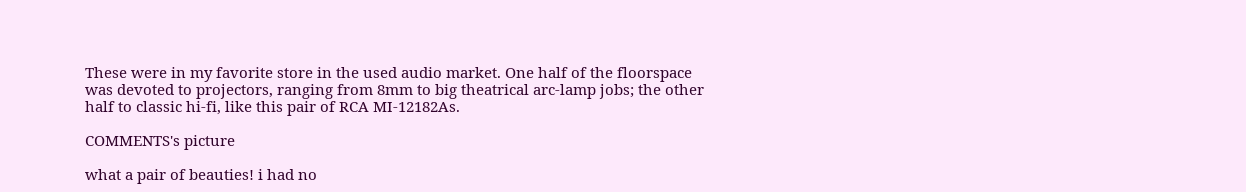These were in my favorite store in the used audio market. One half of the floorspace was devoted to projectors, ranging from 8mm to big theatrical arc-lamp jobs; the other half to classic hi-fi, like this pair of RCA MI-12182As.

COMMENTS's picture

what a pair of beauties! i had no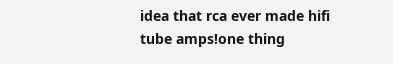idea that rca ever made hifi tube amps!one thing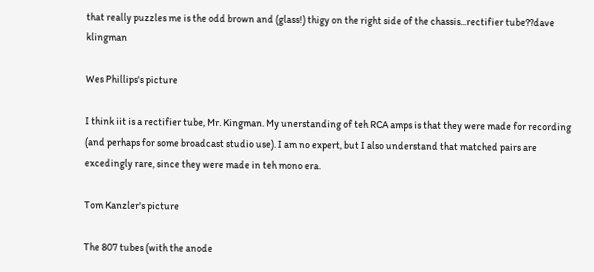that really puzzles me is the odd brown and (glass!) thigy on the right side of the chassis...rectifier tube??dave klingman

Wes Phillips's picture

I think iit is a rectifier tube, Mr. Kingman. My unerstanding of teh RCA amps is that they were made for recording (and perhaps for some broadcast studio use). I am no expert, but I also understand that matched pairs are excedingly rare, since they were made in teh mono era.

Tom Kanzler's picture

The 807 tubes (with the anode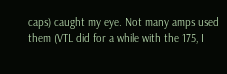caps) caught my eye. Not many amps used them (VTL did for a while with the 175, I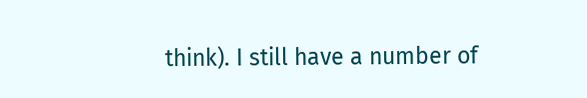think). I still have a number of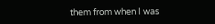them from when I was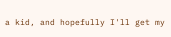a kid, and hopefully I'll get my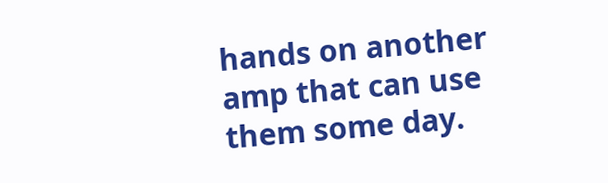hands on another amp that can use them some day.